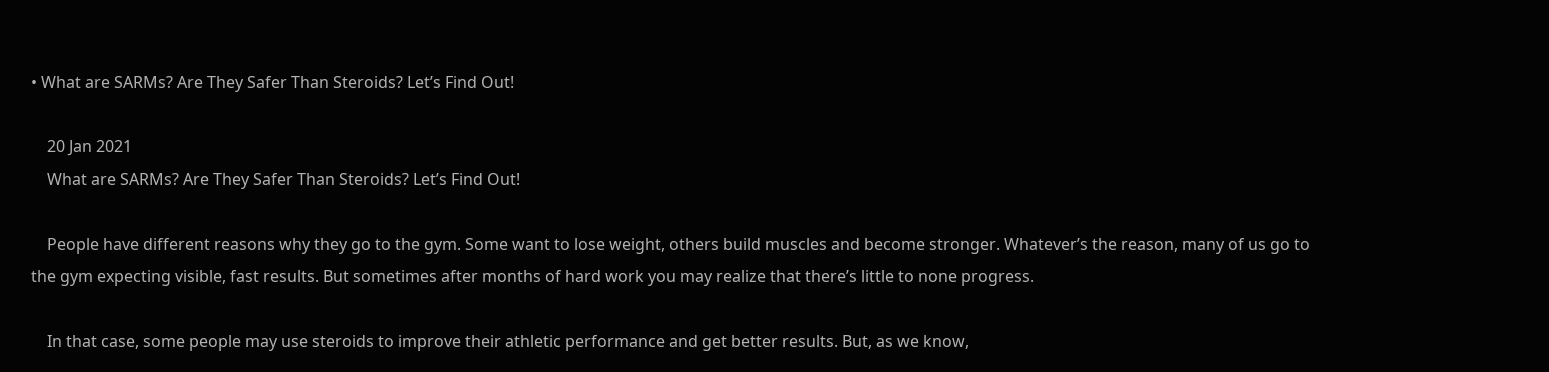• What are SARMs? Are They Safer Than Steroids? Let’s Find Out!

    20 Jan 2021
    What are SARMs? Are They Safer Than Steroids? Let’s Find Out!

    People have different reasons why they go to the gym. Some want to lose weight, others build muscles and become stronger. Whatever’s the reason, many of us go to the gym expecting visible, fast results. But sometimes after months of hard work you may realize that there’s little to none progress.

    In that case, some people may use steroids to improve their athletic performance and get better results. But, as we know,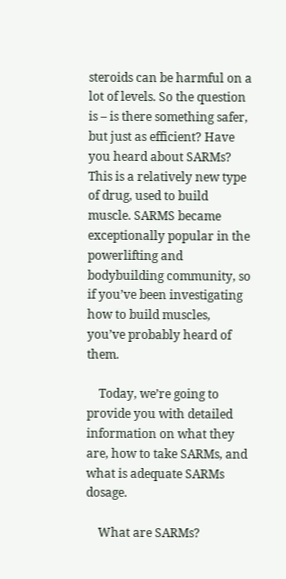steroids can be harmful on a lot of levels. So the question is – is there something safer, but just as efficient? Have you heard about SARMs? This is a relatively new type of drug, used to build muscle. SARMS became exceptionally popular in the powerlifting and bodybuilding community, so if you’ve been investigating how to build muscles, you’ve probably heard of them.

    Today, we’re going to provide you with detailed information on what they are, how to take SARMs, and what is adequate SARMs dosage.

    What are SARMs?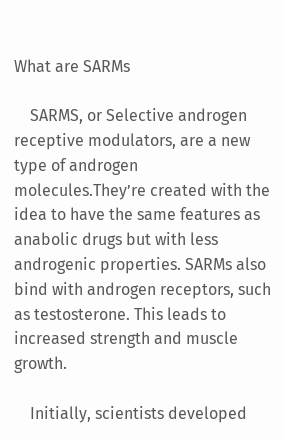What are SARMs

    SARMS, or Selective androgen receptive modulators, are a new type of androgen molecules.They’re created with the idea to have the same features as anabolic drugs but with less androgenic properties. SARMs also bind with androgen receptors, such as testosterone. This leads to increased strength and muscle growth.

    Initially, scientists developed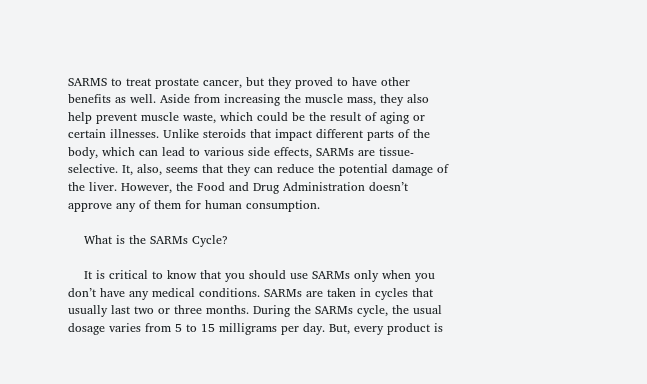SARMS to treat prostate cancer, but they proved to have other benefits as well. Aside from increasing the muscle mass, they also help prevent muscle waste, which could be the result of aging or certain illnesses. Unlike steroids that impact different parts of the body, which can lead to various side effects, SARMs are tissue-selective. It, also, seems that they can reduce the potential damage of the liver. However, the Food and Drug Administration doesn’t approve any of them for human consumption.

    What is the SARMs Cycle?

    It is critical to know that you should use SARMs only when you don’t have any medical conditions. SARMs are taken in cycles that usually last two or three months. During the SARMs cycle, the usual dosage varies from 5 to 15 milligrams per day. But, every product is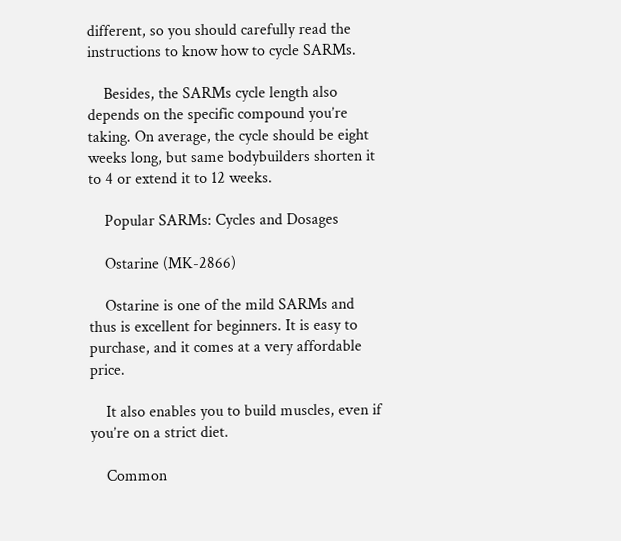different, so you should carefully read the instructions to know how to cycle SARMs.

    Besides, the SARMs cycle length also depends on the specific compound you’re taking. On average, the cycle should be eight weeks long, but same bodybuilders shorten it to 4 or extend it to 12 weeks.

    Popular SARMs: Cycles and Dosages

    Ostarine (MK-2866)

    Ostarine is one of the mild SARMs and thus is excellent for beginners. It is easy to purchase, and it comes at a very affordable price.

    It also enables you to build muscles, even if you’re on a strict diet.

    Common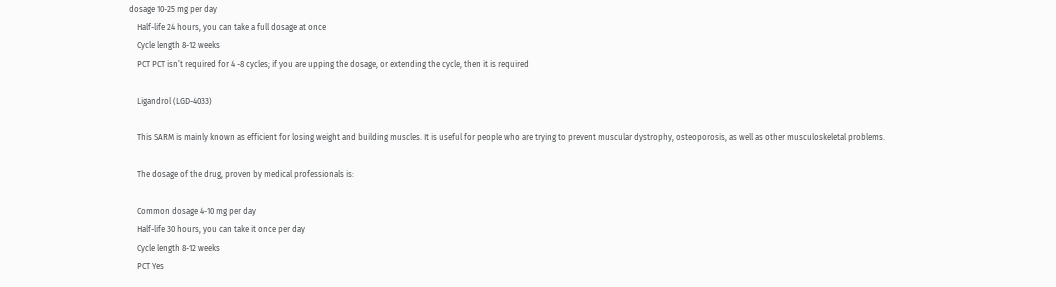dosage 10-25 mg per day
    Half-life 24 hours, you can take a full dosage at once
    Cycle length 8-12 weeks
    PCT PCT isn’t required for 4 -8 cycles; if you are upping the dosage, or extending the cycle, then it is required

    Ligandrol (LGD-4033)

    This SARM is mainly known as efficient for losing weight and building muscles. It is useful for people who are trying to prevent muscular dystrophy, osteoporosis, as well as other musculoskeletal problems.

    The dosage of the drug, proven by medical professionals is:

    Common dosage 4-10 mg per day
    Half-life 30 hours, you can take it once per day
    Cycle length 8-12 weeks
    PCT Yes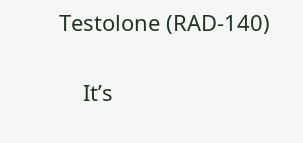Testolone (RAD-140)

    It’s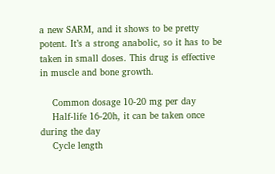a new SARM, and it shows to be pretty potent. It’s a strong anabolic, so it has to be taken in small doses. This drug is effective in muscle and bone growth.

    Common dosage 10-20 mg per day
    Half-life 16-20h, it can be taken once during the day
    Cycle length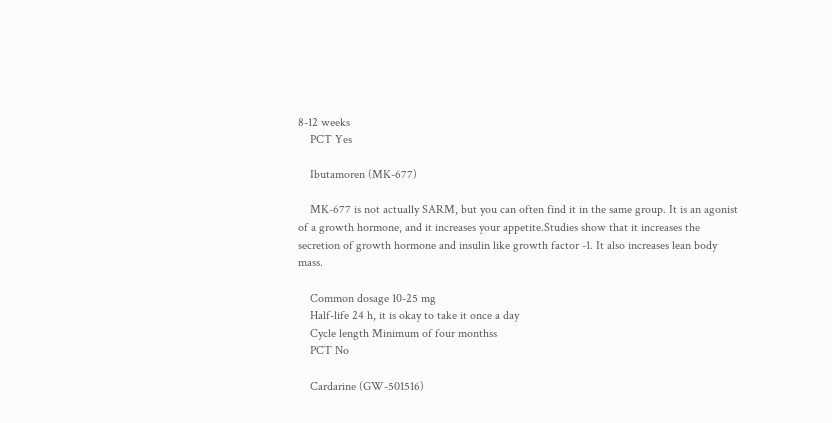8-12 weeks
    PCT Yes

    Ibutamoren (MK-677)

    MK-677 is not actually SARM, but you can often find it in the same group. It is an agonist of a growth hormone, and it increases your appetite.Studies show that it increases the secretion of growth hormone and insulin like growth factor -1. It also increases lean body mass.

    Common dosage 10-25 mg
    Half-life 24 h, it is okay to take it once a day
    Cycle length Minimum of four monthss
    PCT No

    Cardarine (GW-501516)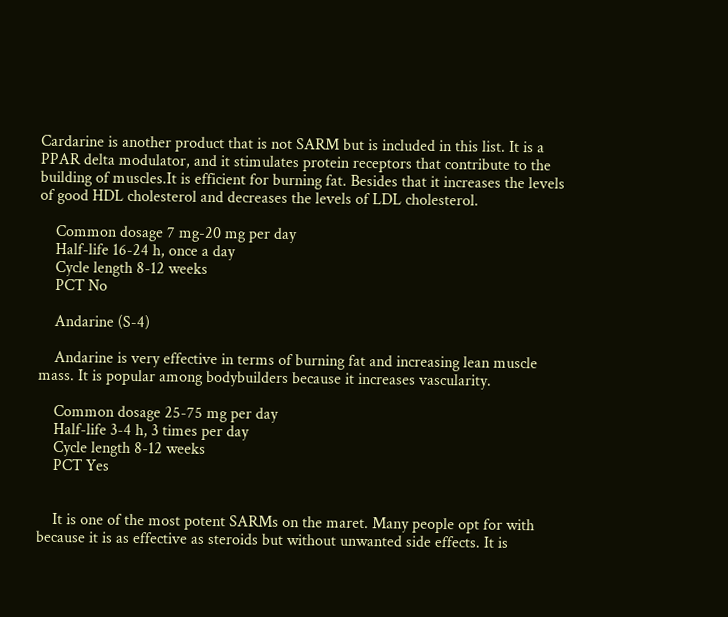Cardarine is another product that is not SARM but is included in this list. It is a PPAR delta modulator, and it stimulates protein receptors that contribute to the building of muscles.It is efficient for burning fat. Besides that it increases the levels of good HDL cholesterol and decreases the levels of LDL cholesterol.

    Common dosage 7 mg-20 mg per day
    Half-life 16-24 h, once a day
    Cycle length 8-12 weeks
    PCT No

    Andarine (S-4)

    Andarine is very effective in terms of burning fat and increasing lean muscle mass. It is popular among bodybuilders because it increases vascularity.

    Common dosage 25-75 mg per day
    Half-life 3-4 h, 3 times per day
    Cycle length 8-12 weeks
    PCT Yes


    It is one of the most potent SARMs on the maret. Many people opt for with because it is as effective as steroids but without unwanted side effects. It is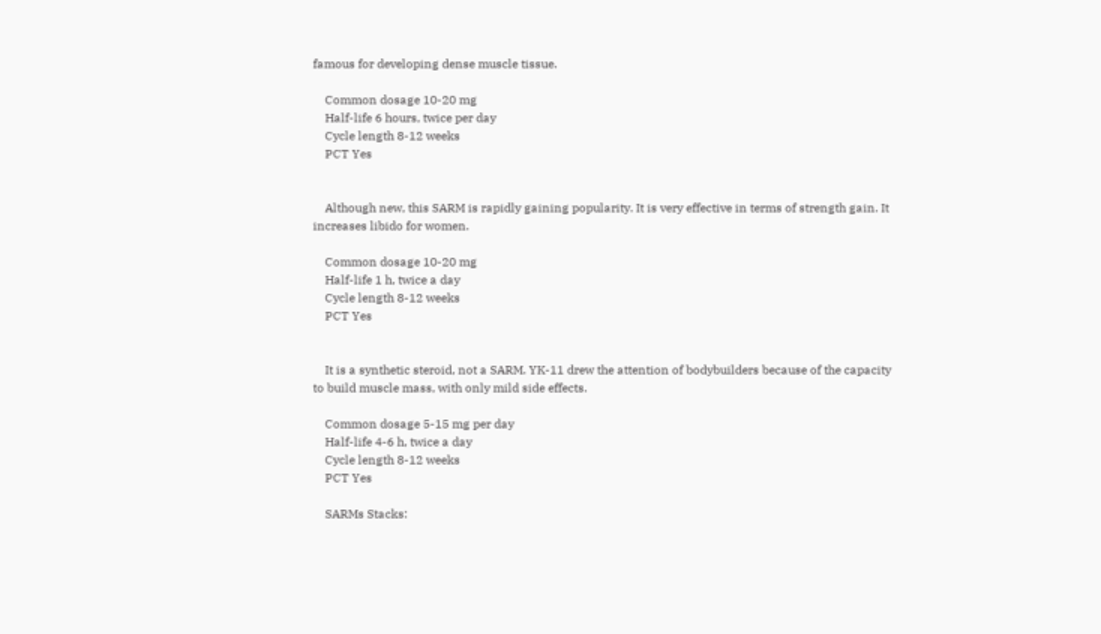famous for developing dense muscle tissue.

    Common dosage 10-20 mg
    Half-life 6 hours, twice per day
    Cycle length 8-12 weeks
    PCT Yes


    Although new, this SARM is rapidly gaining popularity. It is very effective in terms of strength gain. It increases libido for women.

    Common dosage 10-20 mg
    Half-life 1 h, twice a day
    Cycle length 8-12 weeks
    PCT Yes


    It is a synthetic steroid, not a SARM. YK-11 drew the attention of bodybuilders because of the capacity to build muscle mass, with only mild side effects.

    Common dosage 5-15 mg per day
    Half-life 4-6 h, twice a day
    Cycle length 8-12 weeks
    PCT Yes

    SARMs Stacks: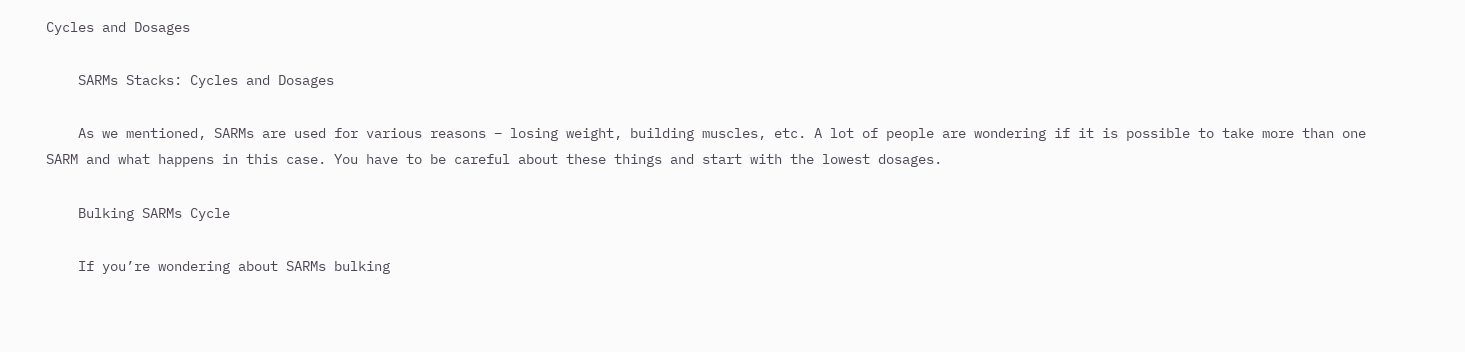Cycles and Dosages

    SARMs Stacks: Cycles and Dosages

    As we mentioned, SARMs are used for various reasons – losing weight, building muscles, etc. A lot of people are wondering if it is possible to take more than one SARM and what happens in this case. You have to be careful about these things and start with the lowest dosages.

    Bulking SARMs Cycle

    If you’re wondering about SARMs bulking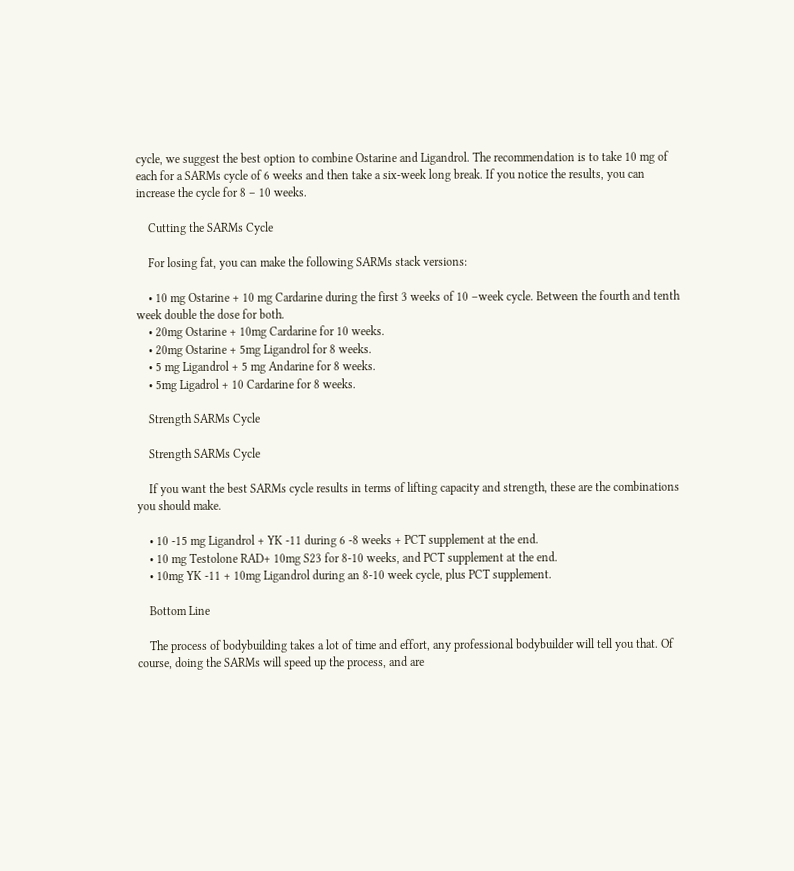cycle, we suggest the best option to combine Ostarine and Ligandrol. The recommendation is to take 10 mg of each for a SARMs cycle of 6 weeks and then take a six-week long break. If you notice the results, you can increase the cycle for 8 – 10 weeks.

    Cutting the SARMs Cycle

    For losing fat, you can make the following SARMs stack versions:

    • 10 mg Ostarine + 10 mg Cardarine during the first 3 weeks of 10 –week cycle. Between the fourth and tenth week double the dose for both.
    • 20mg Ostarine + 10mg Cardarine for 10 weeks.
    • 20mg Ostarine + 5mg Ligandrol for 8 weeks.
    • 5 mg Ligandrol + 5 mg Andarine for 8 weeks.
    • 5mg Ligadrol + 10 Cardarine for 8 weeks.

    Strength SARMs Cycle

    Strength SARMs Cycle

    If you want the best SARMs cycle results in terms of lifting capacity and strength, these are the combinations you should make.

    • 10 -15 mg Ligandrol + YK -11 during 6 -8 weeks + PCT supplement at the end.
    • 10 mg Testolone RAD+ 10mg S23 for 8-10 weeks, and PCT supplement at the end.
    • 10mg YK -11 + 10mg Ligandrol during an 8-10 week cycle, plus PCT supplement.

    Bottom Line

    The process of bodybuilding takes a lot of time and effort, any professional bodybuilder will tell you that. Of course, doing the SARMs will speed up the process, and are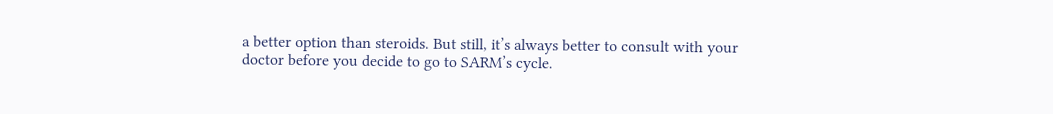a better option than steroids. But still, it’s always better to consult with your doctor before you decide to go to SARM’s cycle.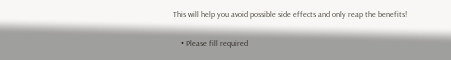This will help you avoid possible side effects and only reap the benefits!

    • Please fill required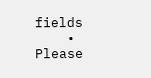fields
    • Please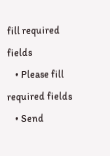fill required fields
    • Please fill required fields
    • Send